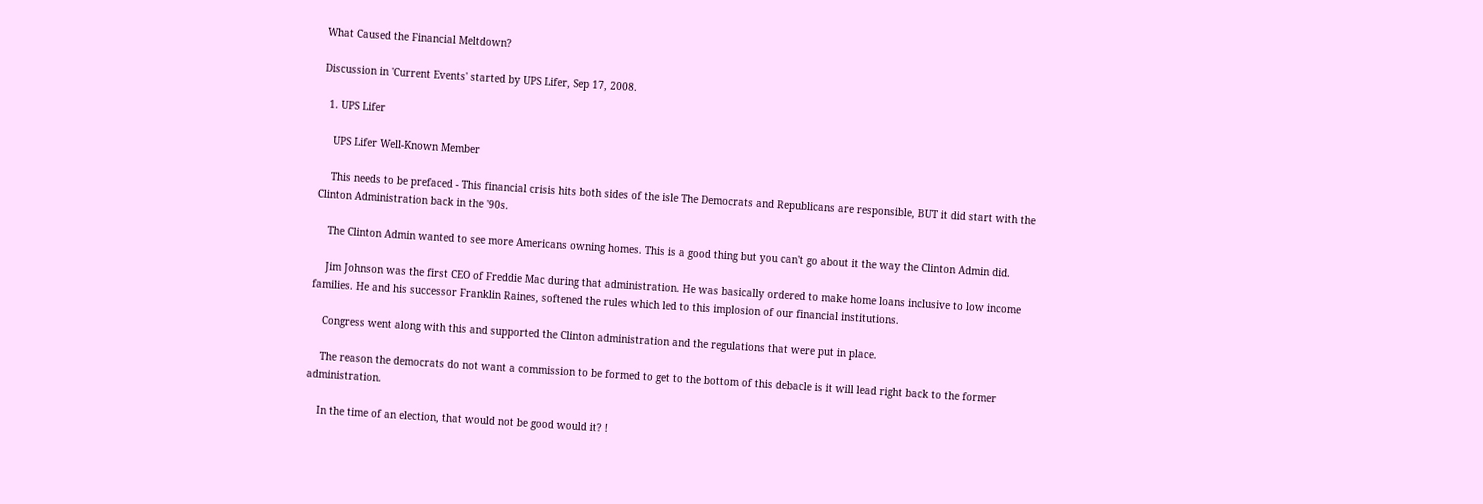What Caused the Financial Meltdown?

Discussion in 'Current Events' started by UPS Lifer, Sep 17, 2008.

  1. UPS Lifer

    UPS Lifer Well-Known Member

    This needs to be prefaced - This financial crisis hits both sides of the isle The Democrats and Republicans are responsible, BUT it did start with the Clinton Administration back in the '90s.

    The Clinton Admin wanted to see more Americans owning homes. This is a good thing but you can't go about it the way the Clinton Admin did.

    Jim Johnson was the first CEO of Freddie Mac during that administration. He was basically ordered to make home loans inclusive to low income families. He and his successor Franklin Raines, softened the rules which led to this implosion of our financial institutions.

    Congress went along with this and supported the Clinton administration and the regulations that were put in place.

    The reason the democrats do not want a commission to be formed to get to the bottom of this debacle is it will lead right back to the former administration.

    In the time of an election, that would not be good would it? !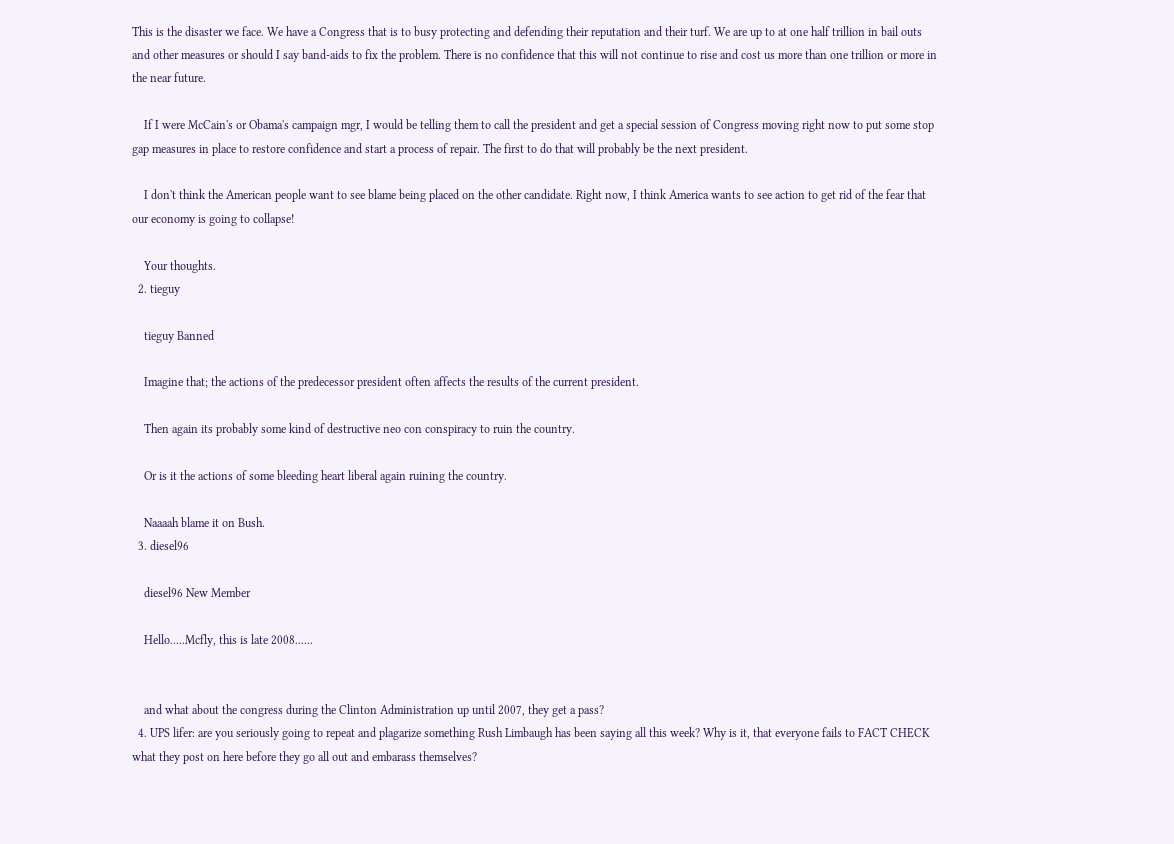This is the disaster we face. We have a Congress that is to busy protecting and defending their reputation and their turf. We are up to at one half trillion in bail outs and other measures or should I say band-aids to fix the problem. There is no confidence that this will not continue to rise and cost us more than one trillion or more in the near future.

    If I were McCain's or Obama's campaign mgr, I would be telling them to call the president and get a special session of Congress moving right now to put some stop gap measures in place to restore confidence and start a process of repair. The first to do that will probably be the next president.

    I don't think the American people want to see blame being placed on the other candidate. Right now, I think America wants to see action to get rid of the fear that our economy is going to collapse!

    Your thoughts.
  2. tieguy

    tieguy Banned

    Imagine that; the actions of the predecessor president often affects the results of the current president.

    Then again its probably some kind of destructive neo con conspiracy to ruin the country.

    Or is it the actions of some bleeding heart liberal again ruining the country.

    Naaaah blame it on Bush.
  3. diesel96

    diesel96 New Member

    Hello.....Mcfly, this is late 2008......


    and what about the congress during the Clinton Administration up until 2007, they get a pass?
  4. UPS lifer: are you seriously going to repeat and plagarize something Rush Limbaugh has been saying all this week? Why is it, that everyone fails to FACT CHECK what they post on here before they go all out and embarass themselves?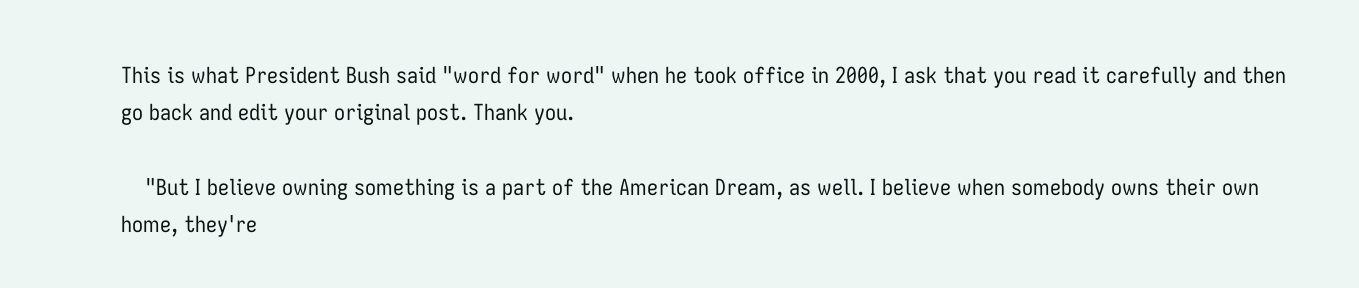This is what President Bush said "word for word" when he took office in 2000, I ask that you read it carefully and then go back and edit your original post. Thank you.

    "But I believe owning something is a part of the American Dream, as well. I believe when somebody owns their own home, they're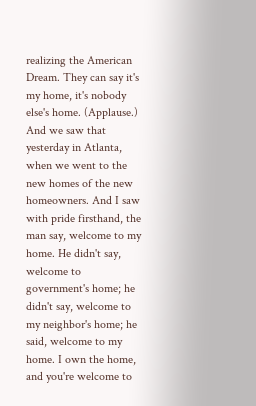realizing the American Dream. They can say it's my home, it's nobody else's home. (Applause.) And we saw that yesterday in Atlanta, when we went to the new homes of the new homeowners. And I saw with pride firsthand, the man say, welcome to my home. He didn't say, welcome to government's home; he didn't say, welcome to my neighbor's home; he said, welcome to my home. I own the home, and you're welcome to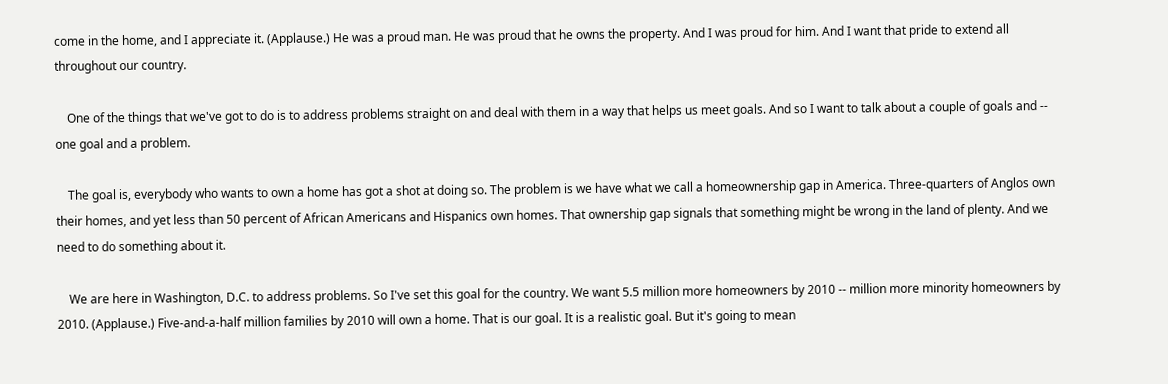come in the home, and I appreciate it. (Applause.) He was a proud man. He was proud that he owns the property. And I was proud for him. And I want that pride to extend all throughout our country.

    One of the things that we've got to do is to address problems straight on and deal with them in a way that helps us meet goals. And so I want to talk about a couple of goals and -- one goal and a problem.

    The goal is, everybody who wants to own a home has got a shot at doing so. The problem is we have what we call a homeownership gap in America. Three-quarters of Anglos own their homes, and yet less than 50 percent of African Americans and Hispanics own homes. That ownership gap signals that something might be wrong in the land of plenty. And we need to do something about it.

    We are here in Washington, D.C. to address problems. So I've set this goal for the country. We want 5.5 million more homeowners by 2010 -- million more minority homeowners by 2010. (Applause.) Five-and-a-half million families by 2010 will own a home. That is our goal. It is a realistic goal. But it's going to mean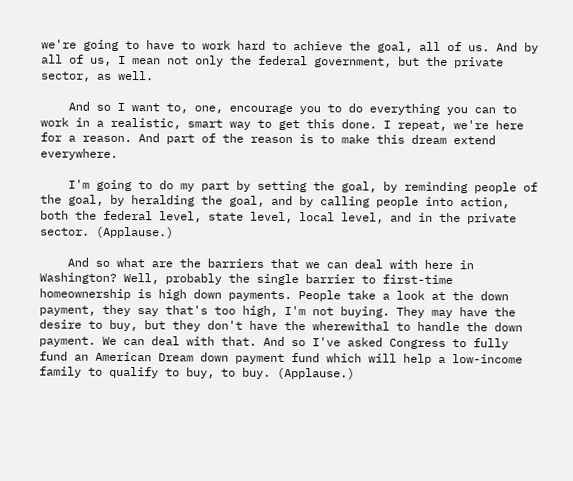we're going to have to work hard to achieve the goal, all of us. And by all of us, I mean not only the federal government, but the private sector, as well.

    And so I want to, one, encourage you to do everything you can to work in a realistic, smart way to get this done. I repeat, we're here for a reason. And part of the reason is to make this dream extend everywhere.

    I'm going to do my part by setting the goal, by reminding people of the goal, by heralding the goal, and by calling people into action, both the federal level, state level, local level, and in the private sector. (Applause.)

    And so what are the barriers that we can deal with here in Washington? Well, probably the single barrier to first-time homeownership is high down payments. People take a look at the down payment, they say that's too high, I'm not buying. They may have the desire to buy, but they don't have the wherewithal to handle the down payment. We can deal with that. And so I've asked Congress to fully fund an American Dream down payment fund which will help a low-income family to qualify to buy, to buy. (Applause.)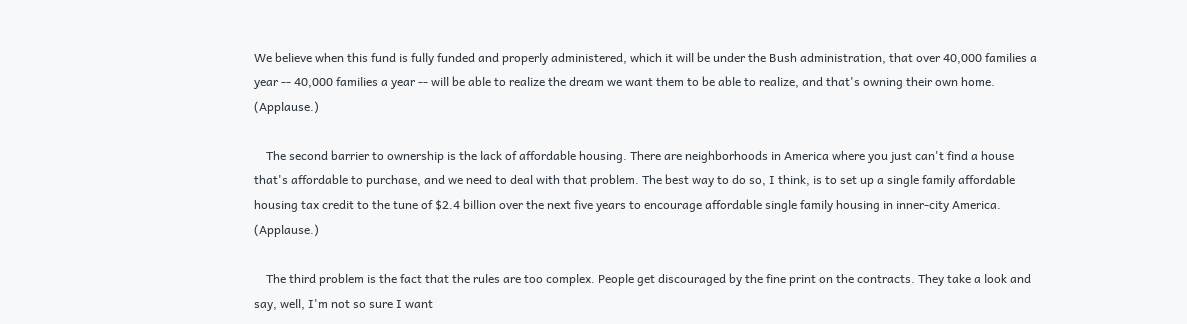We believe when this fund is fully funded and properly administered, which it will be under the Bush administration, that over 40,000 families a year -- 40,000 families a year -- will be able to realize the dream we want them to be able to realize, and that's owning their own home. (Applause.)

    The second barrier to ownership is the lack of affordable housing. There are neighborhoods in America where you just can't find a house that's affordable to purchase, and we need to deal with that problem. The best way to do so, I think, is to set up a single family affordable housing tax credit to the tune of $2.4 billion over the next five years to encourage affordable single family housing in inner-city America. (Applause.)

    The third problem is the fact that the rules are too complex. People get discouraged by the fine print on the contracts. They take a look and say, well, I'm not so sure I want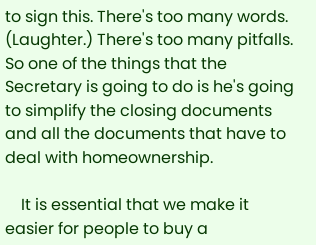to sign this. There's too many words. (Laughter.) There's too many pitfalls. So one of the things that the Secretary is going to do is he's going to simplify the closing documents and all the documents that have to deal with homeownership.

    It is essential that we make it easier for people to buy a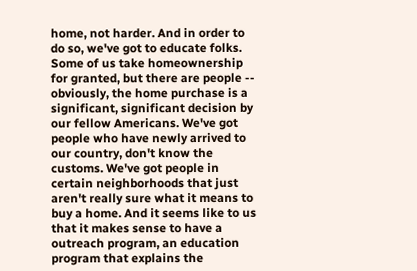home, not harder. And in order to do so, we've got to educate folks. Some of us take homeownership for granted, but there are people -- obviously, the home purchase is a significant, significant decision by our fellow Americans. We've got people who have newly arrived to our country, don't know the customs. We've got people in certain neighborhoods that just aren't really sure what it means to buy a home. And it seems like to us that it makes sense to have a outreach program, an education program that explains the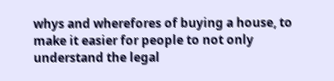whys and wherefores of buying a house, to make it easier for people to not only understand the legal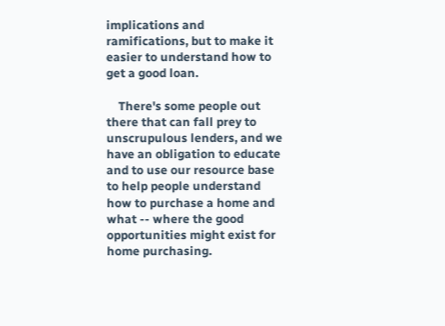implications and ramifications, but to make it easier to understand how to get a good loan.

    There's some people out there that can fall prey to unscrupulous lenders, and we have an obligation to educate and to use our resource base to help people understand how to purchase a home and what -- where the good opportunities might exist for home purchasing.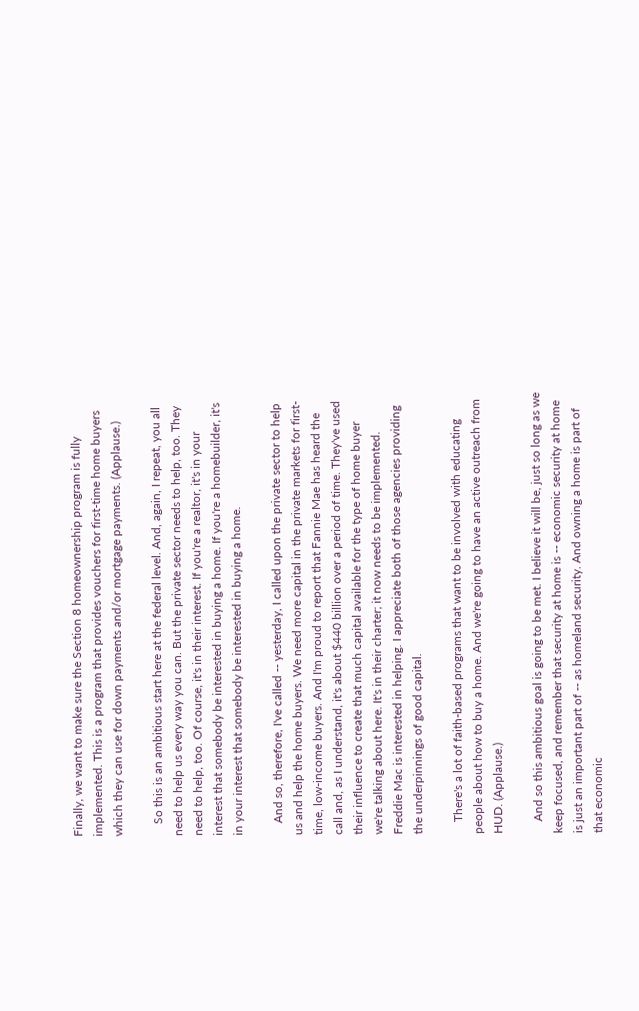Finally, we want to make sure the Section 8 homeownership program is fully implemented. This is a program that provides vouchers for first-time home buyers which they can use for down payments and/or mortgage payments. (Applause.)

    So this is an ambitious start here at the federal level. And, again, I repeat, you all need to help us every way you can. But the private sector needs to help, too. They need to help, too. Of course, it's in their interest. If you're a realtor, it's in your interest that somebody be interested in buying a home. If you're a homebuilder, it's in your interest that somebody be interested in buying a home.

    And so, therefore, I've called -- yesterday, I called upon the private sector to help us and help the home buyers. We need more capital in the private markets for first-time, low-income buyers. And I'm proud to report that Fannie Mae has heard the call and, as I understand, it's about $440 billion over a period of time. They've used their influence to create that much capital available for the type of home buyer we're talking about here. It's in their charter; it now needs to be implemented. Freddie Mac is interested in helping. I appreciate both of those agencies providing the underpinnings of good capital.

    There's a lot of faith-based programs that want to be involved with educating people about how to buy a home. And we're going to have an active outreach from HUD. (Applause.)

    And so this ambitious goal is going to be met. I believe it will be, just so long as we keep focused, and remember that security at home is -- economic security at home is just an important part of -- as homeland security. And owning a home is part of that economic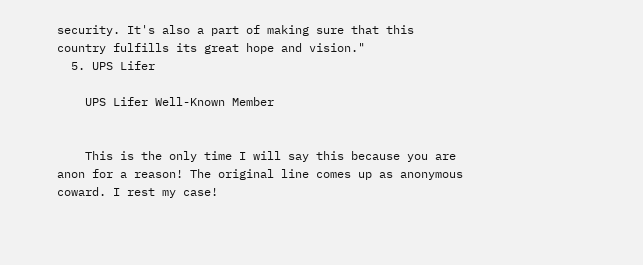security. It's also a part of making sure that this country fulfills its great hope and vision."
  5. UPS Lifer

    UPS Lifer Well-Known Member


    This is the only time I will say this because you are anon for a reason! The original line comes up as anonymous coward. I rest my case!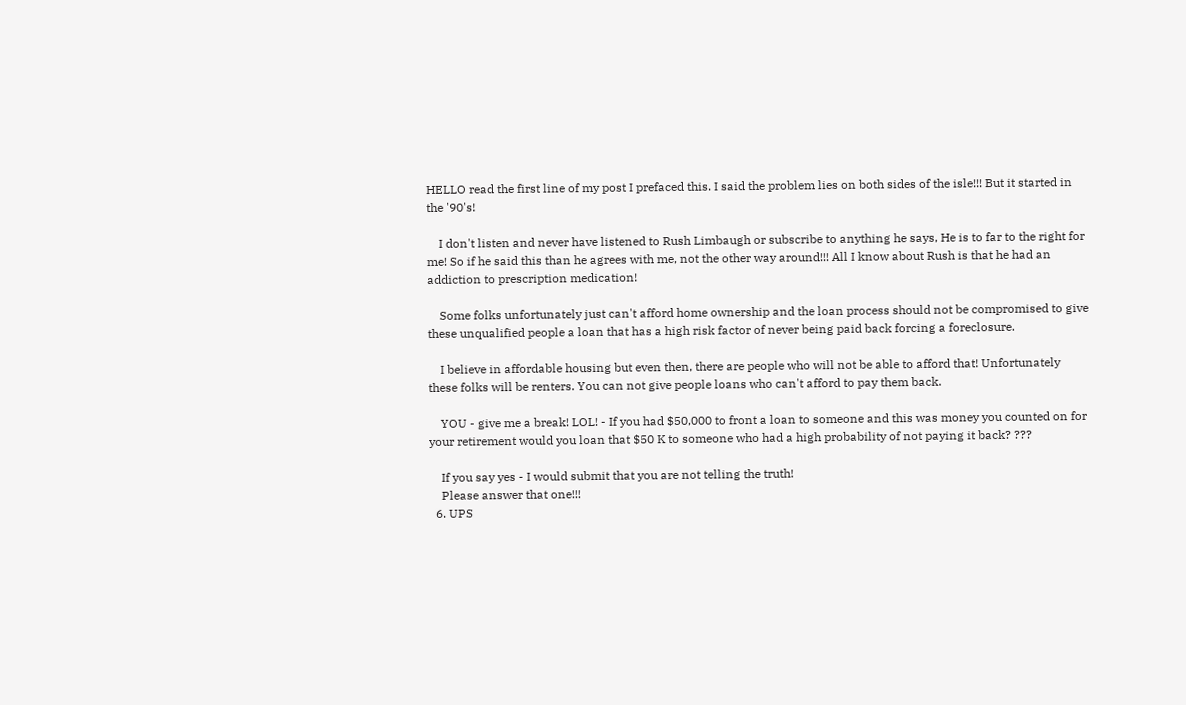HELLO read the first line of my post I prefaced this. I said the problem lies on both sides of the isle!!! But it started in the '90's!

    I don't listen and never have listened to Rush Limbaugh or subscribe to anything he says, He is to far to the right for me! So if he said this than he agrees with me, not the other way around!!! All I know about Rush is that he had an addiction to prescription medication!

    Some folks unfortunately just can't afford home ownership and the loan process should not be compromised to give these unqualified people a loan that has a high risk factor of never being paid back forcing a foreclosure.

    I believe in affordable housing but even then, there are people who will not be able to afford that! Unfortunately these folks will be renters. You can not give people loans who can't afford to pay them back.

    YOU - give me a break! LOL! - If you had $50,000 to front a loan to someone and this was money you counted on for your retirement would you loan that $50 K to someone who had a high probability of not paying it back? ???

    If you say yes - I would submit that you are not telling the truth!
    Please answer that one!!!
  6. UPS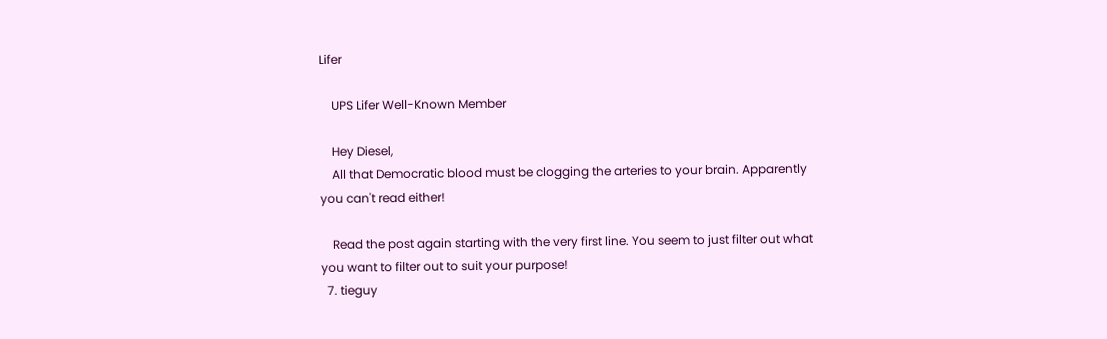Lifer

    UPS Lifer Well-Known Member

    Hey Diesel,
    All that Democratic blood must be clogging the arteries to your brain. Apparently you can't read either!

    Read the post again starting with the very first line. You seem to just filter out what you want to filter out to suit your purpose!
  7. tieguy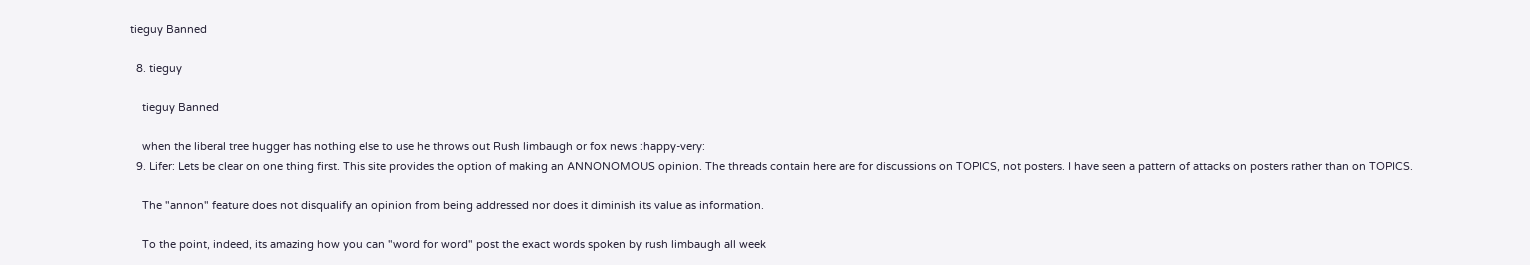tieguy Banned

  8. tieguy

    tieguy Banned

    when the liberal tree hugger has nothing else to use he throws out Rush limbaugh or fox news :happy-very:
  9. Lifer: Lets be clear on one thing first. This site provides the option of making an ANNONOMOUS opinion. The threads contain here are for discussions on TOPICS, not posters. I have seen a pattern of attacks on posters rather than on TOPICS.

    The "annon" feature does not disqualify an opinion from being addressed nor does it diminish its value as information.

    To the point, indeed, its amazing how you can "word for word" post the exact words spoken by rush limbaugh all week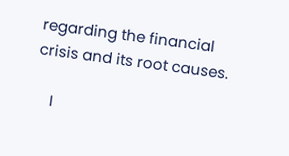regarding the financial crisis and its root causes.

    I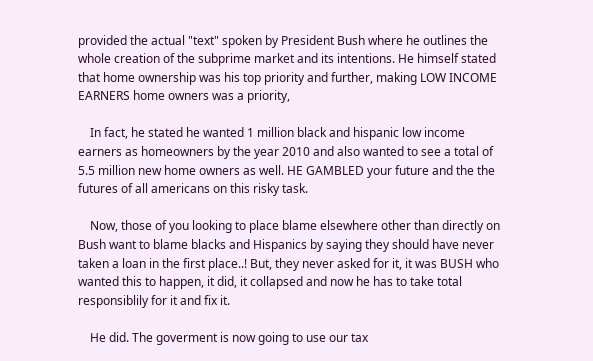provided the actual "text" spoken by President Bush where he outlines the whole creation of the subprime market and its intentions. He himself stated that home ownership was his top priority and further, making LOW INCOME EARNERS home owners was a priority,

    In fact, he stated he wanted 1 million black and hispanic low income earners as homeowners by the year 2010 and also wanted to see a total of 5.5 million new home owners as well. HE GAMBLED your future and the the futures of all americans on this risky task.

    Now, those of you looking to place blame elsewhere other than directly on Bush want to blame blacks and Hispanics by saying they should have never taken a loan in the first place..! But, they never asked for it, it was BUSH who wanted this to happen, it did, it collapsed and now he has to take total responsiblily for it and fix it.

    He did. The goverment is now going to use our tax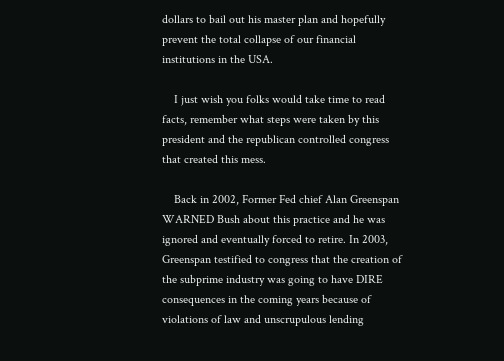dollars to bail out his master plan and hopefully prevent the total collapse of our financial institutions in the USA.

    I just wish you folks would take time to read facts, remember what steps were taken by this president and the republican controlled congress that created this mess.

    Back in 2002, Former Fed chief Alan Greenspan WARNED Bush about this practice and he was ignored and eventually forced to retire. In 2003, Greenspan testified to congress that the creation of the subprime industry was going to have DIRE consequences in the coming years because of violations of law and unscrupulous lending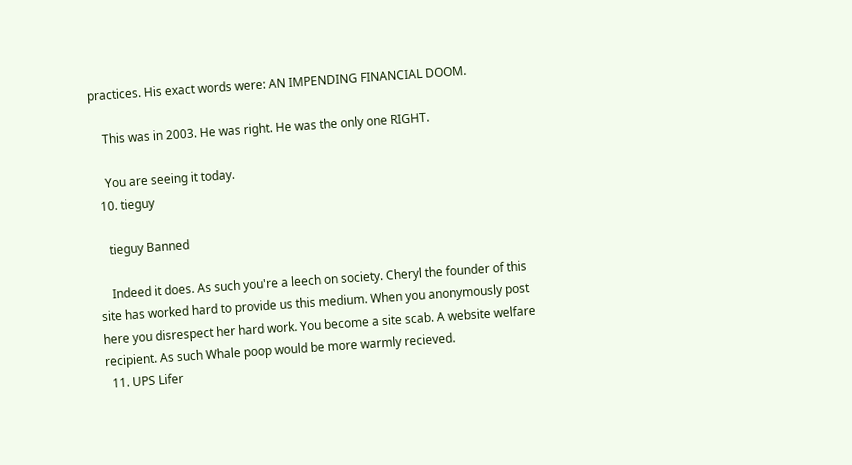practices. His exact words were: AN IMPENDING FINANCIAL DOOM.

    This was in 2003. He was right. He was the only one RIGHT.

    You are seeing it today.
  10. tieguy

    tieguy Banned

    Indeed it does. As such you're a leech on society. Cheryl the founder of this site has worked hard to provide us this medium. When you anonymously post here you disrespect her hard work. You become a site scab. A website welfare recipient. As such Whale poop would be more warmly recieved.
  11. UPS Lifer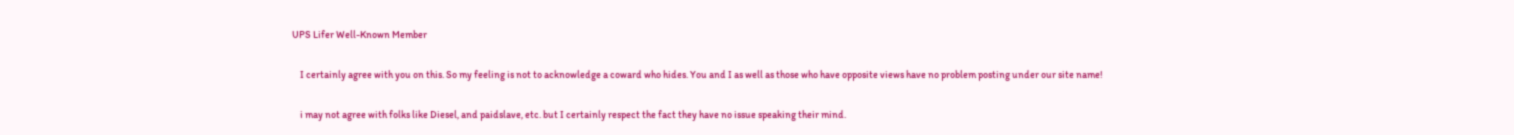UPS Lifer Well-Known Member

    I certainly agree with you on this. So my feeling is not to acknowledge a coward who hides. You and I as well as those who have opposite views have no problem posting under our site name!

    i may not agree with folks like Diesel, and paidslave, etc. but I certainly respect the fact they have no issue speaking their mind.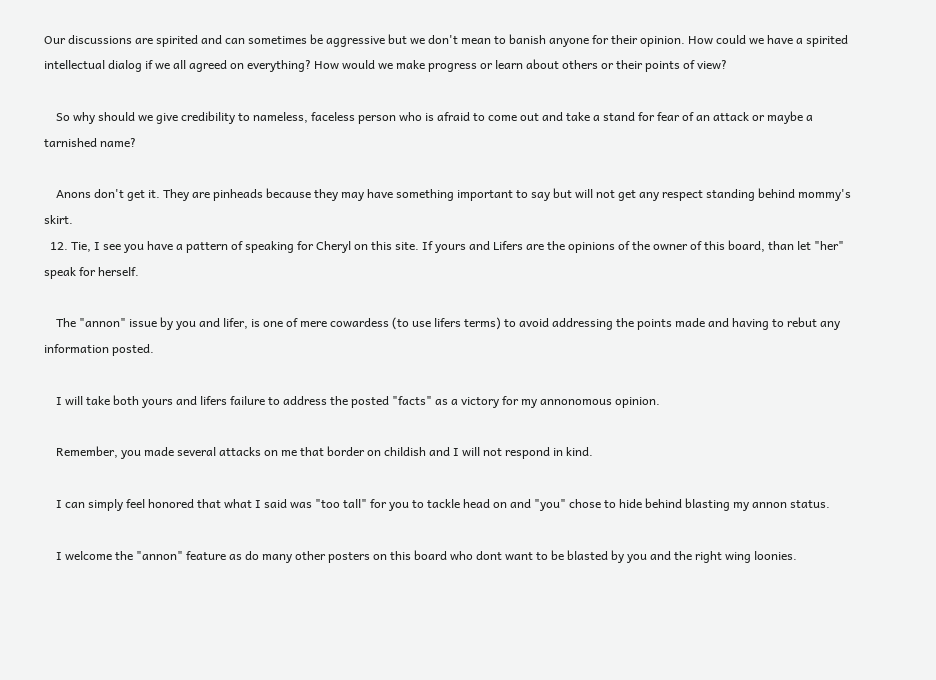Our discussions are spirited and can sometimes be aggressive but we don't mean to banish anyone for their opinion. How could we have a spirited intellectual dialog if we all agreed on everything? How would we make progress or learn about others or their points of view?

    So why should we give credibility to nameless, faceless person who is afraid to come out and take a stand for fear of an attack or maybe a tarnished name?

    Anons don't get it. They are pinheads because they may have something important to say but will not get any respect standing behind mommy's skirt.
  12. Tie, I see you have a pattern of speaking for Cheryl on this site. If yours and Lifers are the opinions of the owner of this board, than let "her" speak for herself.

    The "annon" issue by you and lifer, is one of mere cowardess (to use lifers terms) to avoid addressing the points made and having to rebut any information posted.

    I will take both yours and lifers failure to address the posted "facts" as a victory for my annonomous opinion.

    Remember, you made several attacks on me that border on childish and I will not respond in kind.

    I can simply feel honored that what I said was "too tall" for you to tackle head on and "you" chose to hide behind blasting my annon status.

    I welcome the "annon" feature as do many other posters on this board who dont want to be blasted by you and the right wing loonies.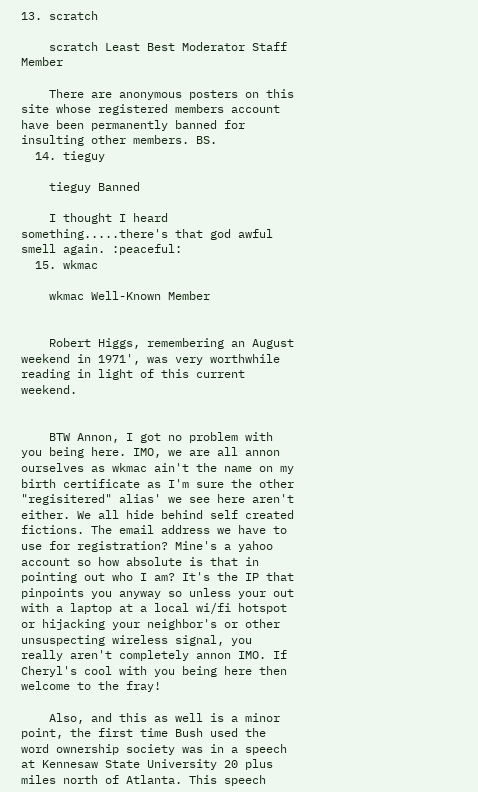13. scratch

    scratch Least Best Moderator Staff Member

    There are anonymous posters on this site whose registered members account have been permanently banned for insulting other members. BS.
  14. tieguy

    tieguy Banned

    I thought I heard something.....there's that god awful smell again. :peaceful:
  15. wkmac

    wkmac Well-Known Member


    Robert Higgs, remembering an August weekend in 1971', was very worthwhile reading in light of this current weekend.


    BTW Annon, I got no problem with you being here. IMO, we are all annon ourselves as wkmac ain't the name on my birth certificate as I'm sure the other "regisitered" alias' we see here aren't either. We all hide behind self created fictions. The email address we have to use for registration? Mine's a yahoo account so how absolute is that in pointing out who I am? It's the IP that pinpoints you anyway so unless your out with a laptop at a local wi/fi hotspot or hijacking your neighbor's or other unsuspecting wireless signal, you really aren't completely annon IMO. If Cheryl's cool with you being here then welcome to the fray!

    Also, and this as well is a minor point, the first time Bush used the word ownership society was in a speech at Kennesaw State University 20 plus miles north of Atlanta. This speech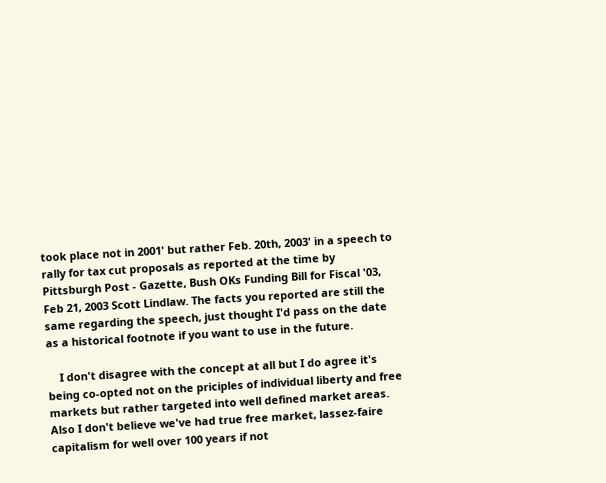took place not in 2001' but rather Feb. 20th, 2003' in a speech to rally for tax cut proposals as reported at the time by Pittsburgh Post - Gazette, Bush OKs Funding Bill for Fiscal '03, Feb 21, 2003 Scott Lindlaw. The facts you reported are still the same regarding the speech, just thought I'd pass on the date as a historical footnote if you want to use in the future.

    I don't disagree with the concept at all but I do agree it's being co-opted not on the priciples of individual liberty and free markets but rather targeted into well defined market areas. Also I don't believe we've had true free market, lassez-faire capitalism for well over 100 years if not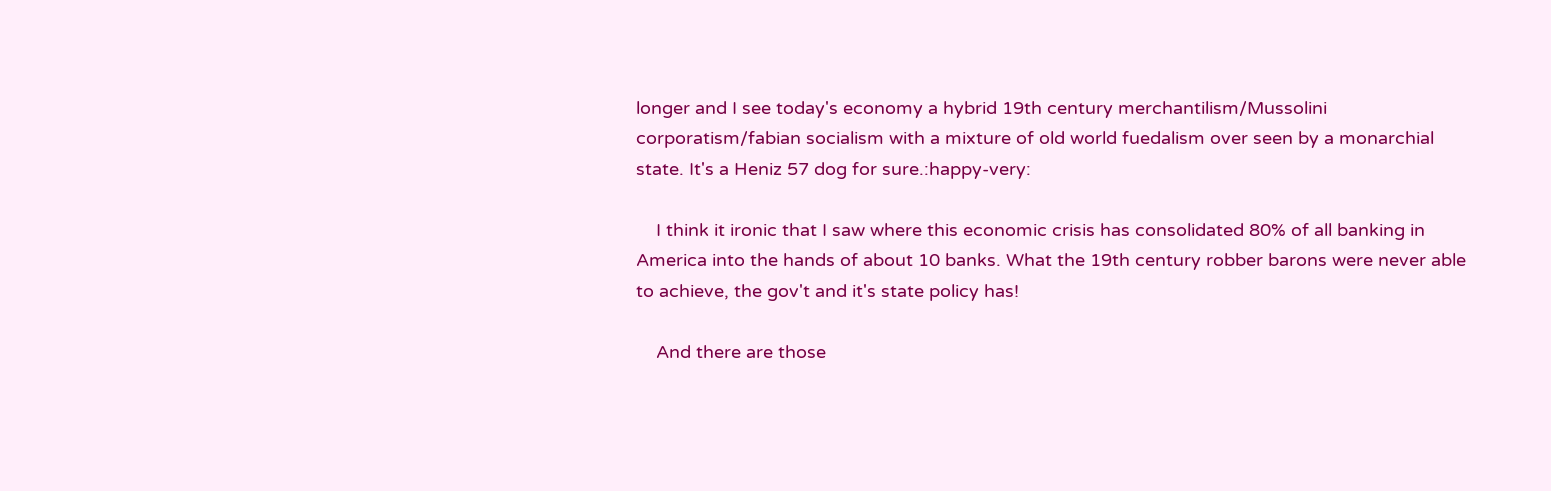longer and I see today's economy a hybrid 19th century merchantilism/Mussolini corporatism/fabian socialism with a mixture of old world fuedalism over seen by a monarchial state. It's a Heniz 57 dog for sure.:happy-very:

    I think it ironic that I saw where this economic crisis has consolidated 80% of all banking in America into the hands of about 10 banks. What the 19th century robber barons were never able to achieve, the gov't and it's state policy has!

    And there are those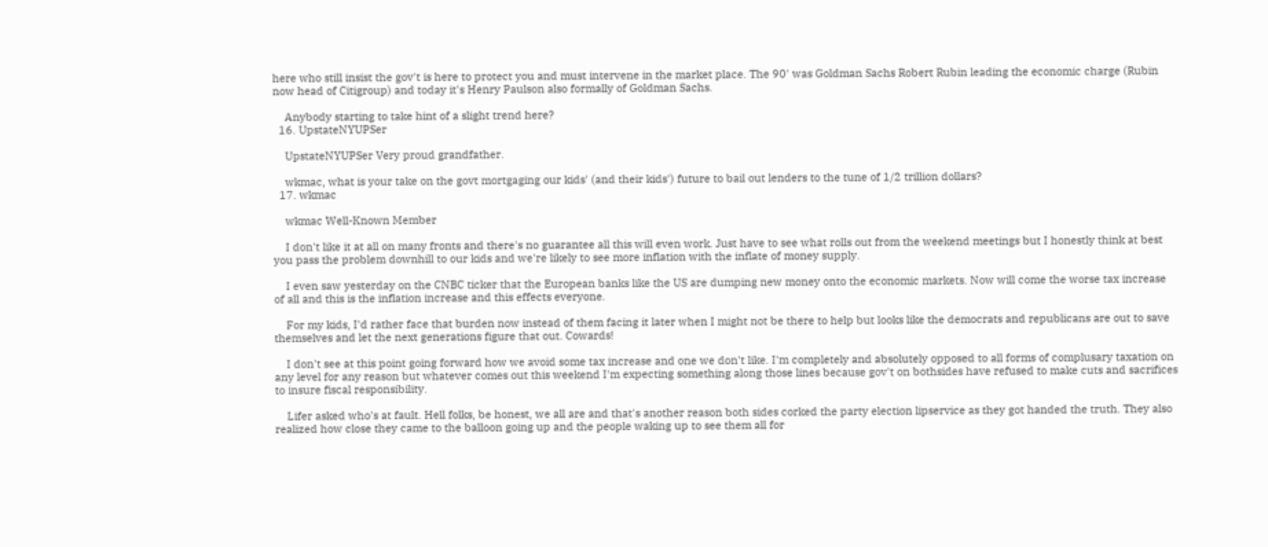here who still insist the gov't is here to protect you and must intervene in the market place. The 90' was Goldman Sachs Robert Rubin leading the economic charge (Rubin now head of Citigroup) and today it's Henry Paulson also formally of Goldman Sachs.

    Anybody starting to take hint of a slight trend here?
  16. UpstateNYUPSer

    UpstateNYUPSer Very proud grandfather.

    wkmac, what is your take on the govt mortgaging our kids' (and their kids') future to bail out lenders to the tune of 1/2 trillion dollars?
  17. wkmac

    wkmac Well-Known Member

    I don't like it at all on many fronts and there's no guarantee all this will even work. Just have to see what rolls out from the weekend meetings but I honestly think at best you pass the problem downhill to our kids and we're likely to see more inflation with the inflate of money supply.

    I even saw yesterday on the CNBC ticker that the European banks like the US are dumping new money onto the economic markets. Now will come the worse tax increase of all and this is the inflation increase and this effects everyone.

    For my kids, I'd rather face that burden now instead of them facing it later when I might not be there to help but looks like the democrats and republicans are out to save themselves and let the next generations figure that out. Cowards!

    I don't see at this point going forward how we avoid some tax increase and one we don't like. I'm completely and absolutely opposed to all forms of complusary taxation on any level for any reason but whatever comes out this weekend I'm expecting something along those lines because gov't on bothsides have refused to make cuts and sacrifices to insure fiscal responsibility.

    Lifer asked who's at fault. Hell folks, be honest, we all are and that's another reason both sides corked the party election lipservice as they got handed the truth. They also realized how close they came to the balloon going up and the people waking up to see them all for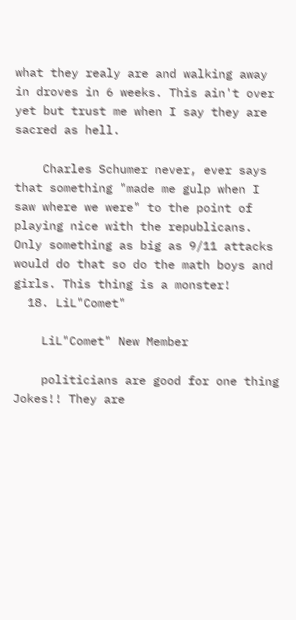what they realy are and walking away in droves in 6 weeks. This ain't over yet but trust me when I say they are sacred as hell.

    Charles Schumer never, ever says that something "made me gulp when I saw where we were" to the point of playing nice with the republicans. Only something as big as 9/11 attacks would do that so do the math boys and girls. This thing is a monster!
  18. LiL"Comet"

    LiL"Comet" New Member

    politicians are good for one thing Jokes!! They are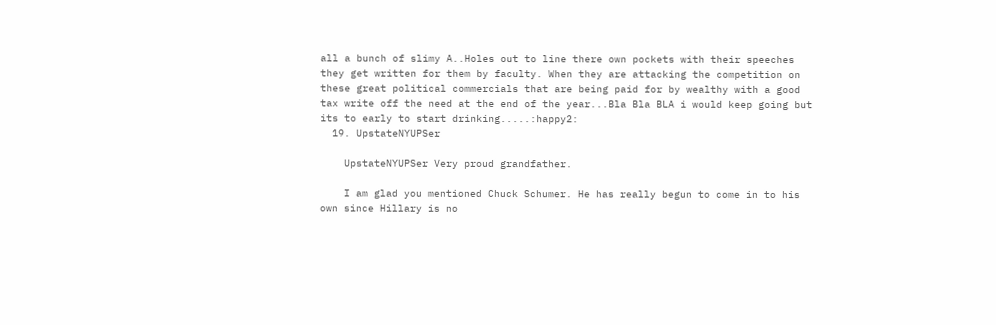all a bunch of slimy A..Holes out to line there own pockets with their speeches they get written for them by faculty. When they are attacking the competition on these great political commercials that are being paid for by wealthy with a good tax write off the need at the end of the year...Bla Bla BLA i would keep going but its to early to start drinking.....:happy2:
  19. UpstateNYUPSer

    UpstateNYUPSer Very proud grandfather.

    I am glad you mentioned Chuck Schumer. He has really begun to come in to his own since Hillary is no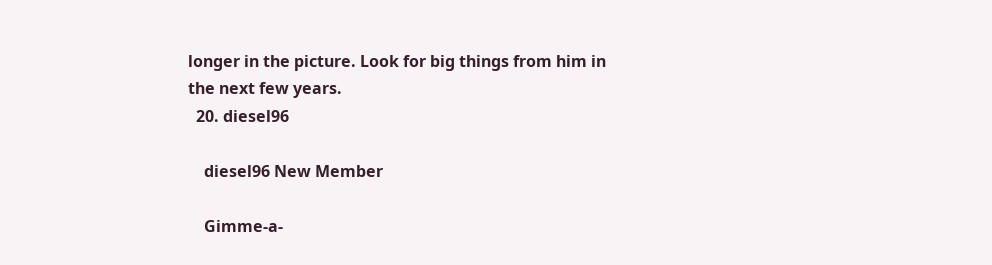longer in the picture. Look for big things from him in the next few years.
  20. diesel96

    diesel96 New Member

    Gimme-a-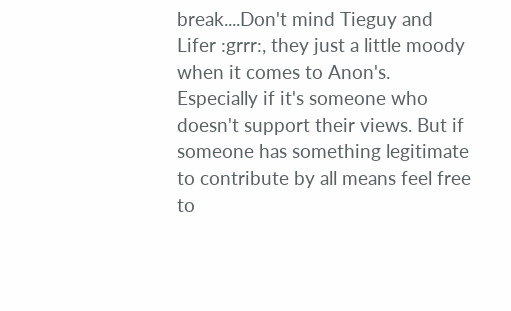break....Don't mind Tieguy and Lifer :grrr:, they just a little moody when it comes to Anon's. Especially if it's someone who doesn't support their views. But if someone has something legitimate to contribute by all means feel free to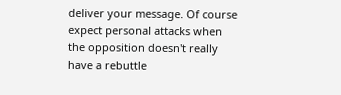deliver your message. Of course expect personal attacks when the opposition doesn't really have a rebuttle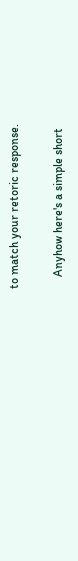to match your retoric response.

    Anyhow here's a simple short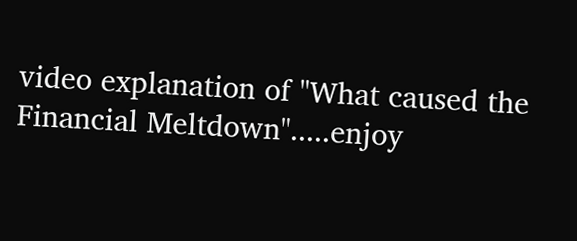video explanation of "What caused the Financial Meltdown".....enjoy